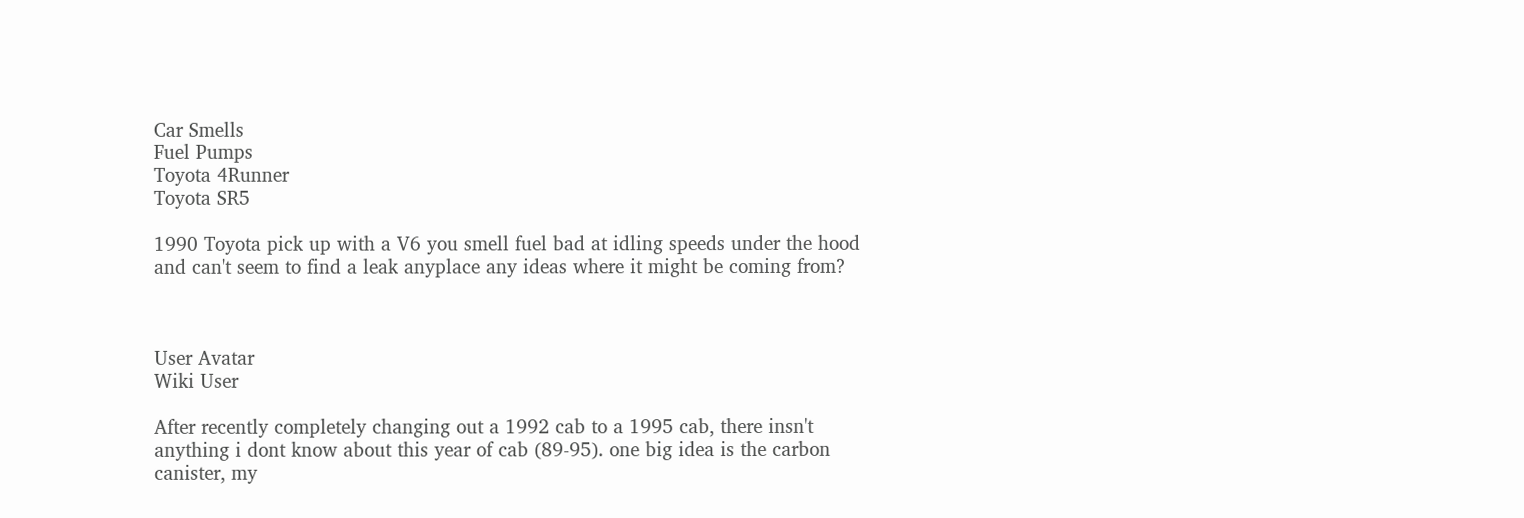Car Smells
Fuel Pumps
Toyota 4Runner
Toyota SR5

1990 Toyota pick up with a V6 you smell fuel bad at idling speeds under the hood and can't seem to find a leak anyplace any ideas where it might be coming from?



User Avatar
Wiki User

After recently completely changing out a 1992 cab to a 1995 cab, there insn't anything i dont know about this year of cab (89-95). one big idea is the carbon canister, my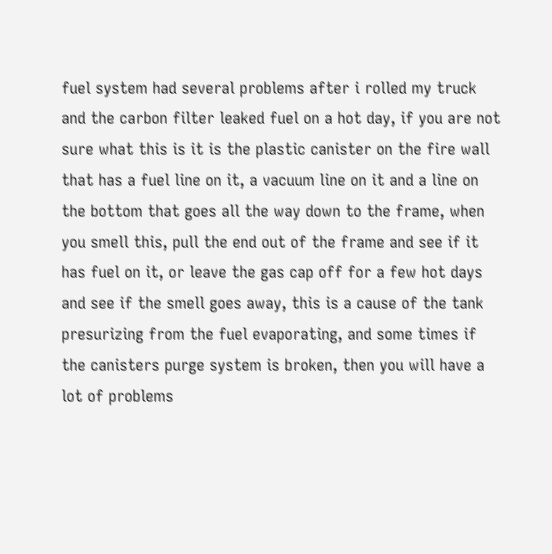fuel system had several problems after i rolled my truck and the carbon filter leaked fuel on a hot day, if you are not sure what this is it is the plastic canister on the fire wall that has a fuel line on it, a vacuum line on it and a line on the bottom that goes all the way down to the frame, when you smell this, pull the end out of the frame and see if it has fuel on it, or leave the gas cap off for a few hot days and see if the smell goes away, this is a cause of the tank presurizing from the fuel evaporating, and some times if the canisters purge system is broken, then you will have a lot of problems